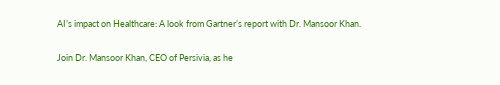AI’s impact on Healthcare: A look from Gartner’s report with Dr. Mansoor Khan.

Join Dr. Mansoor Khan, CEO of Persivia, as he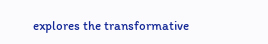explores the transformative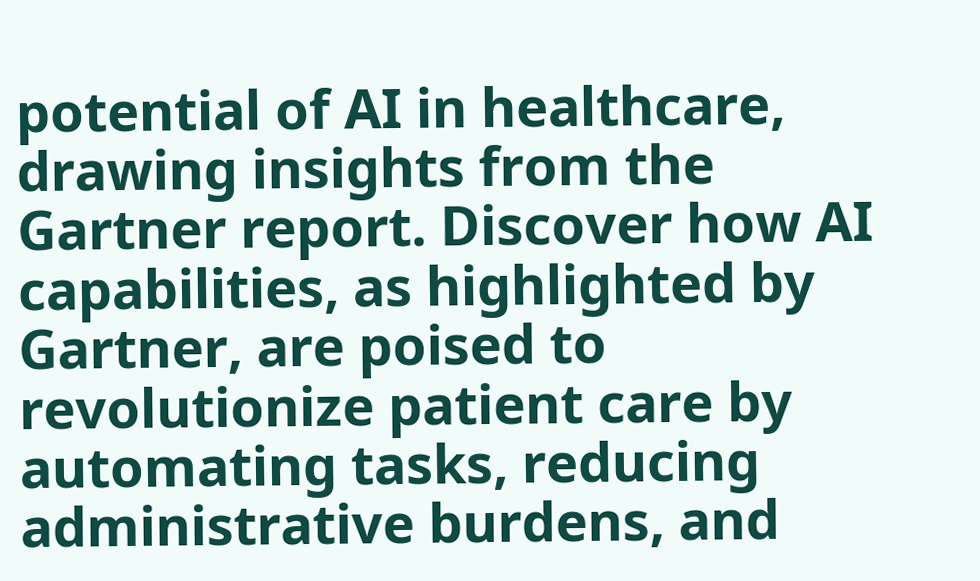potential of AI in healthcare, drawing insights from the Gartner report. Discover how AI capabilities, as highlighted by Gartner, are poised to revolutionize patient care by automating tasks, reducing administrative burdens, and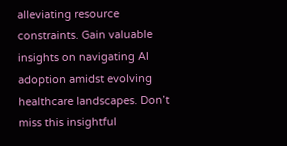alleviating resource constraints. Gain valuable insights on navigating AI adoption amidst evolving healthcare landscapes. Don’t miss this insightful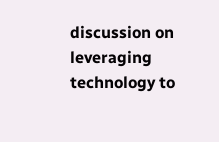discussion on leveraging technology to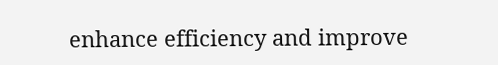enhance efficiency and improve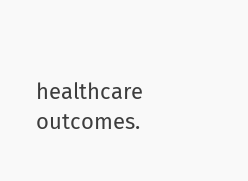healthcare outcomes.